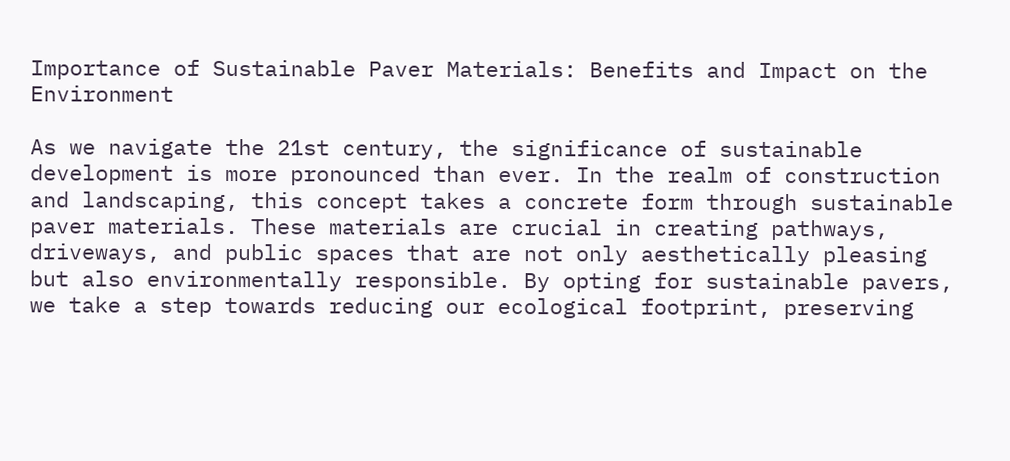Importance of Sustainable Paver Materials: Benefits and Impact on the Environment

As we navigate the 21st century, the significance of sustainable development is more pronounced than ever. In the realm of construction and landscaping, this concept takes a concrete form through sustainable paver materials. These materials are crucial in creating pathways, driveways, and public spaces that are not only aesthetically pleasing but also environmentally responsible. By opting for sustainable pavers, we take a step towards reducing our ecological footprint, preserving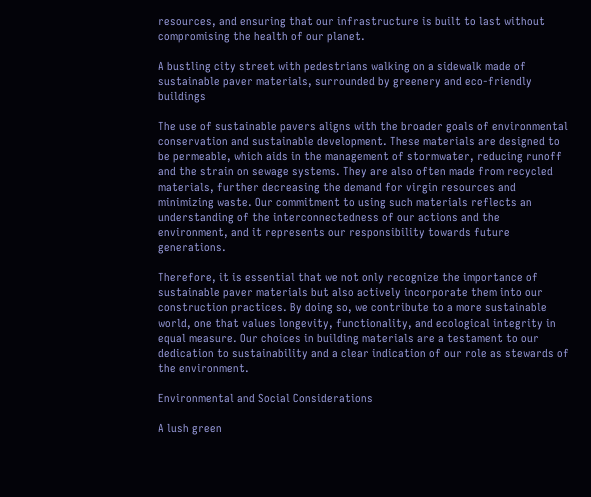resources, and ensuring that our infrastructure is built to last without compromising the health of our planet.

A bustling city street with pedestrians walking on a sidewalk made of sustainable paver materials, surrounded by greenery and eco-friendly buildings

The use of sustainable pavers aligns with the broader goals of environmental conservation and sustainable development. These materials are designed to be permeable, which aids in the management of stormwater, reducing runoff and the strain on sewage systems. They are also often made from recycled materials, further decreasing the demand for virgin resources and minimizing waste. Our commitment to using such materials reflects an understanding of the interconnectedness of our actions and the environment, and it represents our responsibility towards future generations.

Therefore, it is essential that we not only recognize the importance of sustainable paver materials but also actively incorporate them into our construction practices. By doing so, we contribute to a more sustainable world, one that values longevity, functionality, and ecological integrity in equal measure. Our choices in building materials are a testament to our dedication to sustainability and a clear indication of our role as stewards of the environment.

Environmental and Social Considerations

A lush green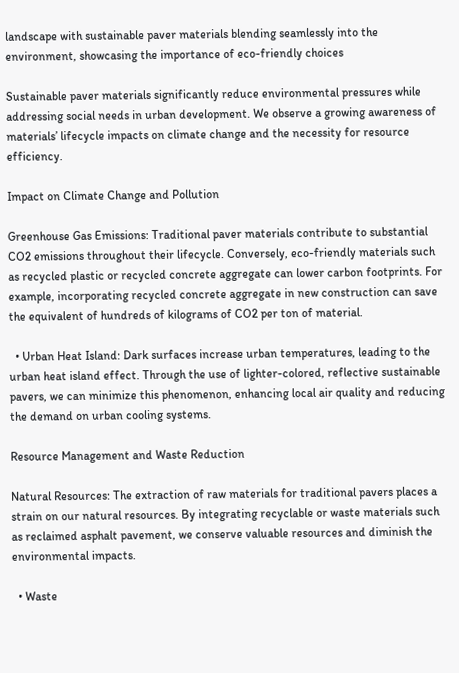landscape with sustainable paver materials blending seamlessly into the environment, showcasing the importance of eco-friendly choices

Sustainable paver materials significantly reduce environmental pressures while addressing social needs in urban development. We observe a growing awareness of materials’ lifecycle impacts on climate change and the necessity for resource efficiency.

Impact on Climate Change and Pollution

Greenhouse Gas Emissions: Traditional paver materials contribute to substantial CO2 emissions throughout their lifecycle. Conversely, eco-friendly materials such as recycled plastic or recycled concrete aggregate can lower carbon footprints. For example, incorporating recycled concrete aggregate in new construction can save the equivalent of hundreds of kilograms of CO2 per ton of material.

  • Urban Heat Island: Dark surfaces increase urban temperatures, leading to the urban heat island effect. Through the use of lighter-colored, reflective sustainable pavers, we can minimize this phenomenon, enhancing local air quality and reducing the demand on urban cooling systems.

Resource Management and Waste Reduction

Natural Resources: The extraction of raw materials for traditional pavers places a strain on our natural resources. By integrating recyclable or waste materials such as reclaimed asphalt pavement, we conserve valuable resources and diminish the environmental impacts.

  • Waste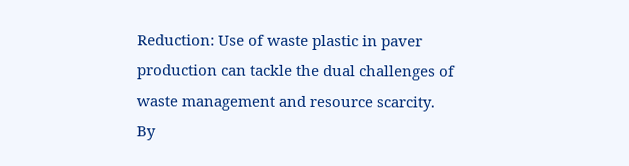Reduction: Use of waste plastic in paver production can tackle the dual challenges of waste management and resource scarcity. By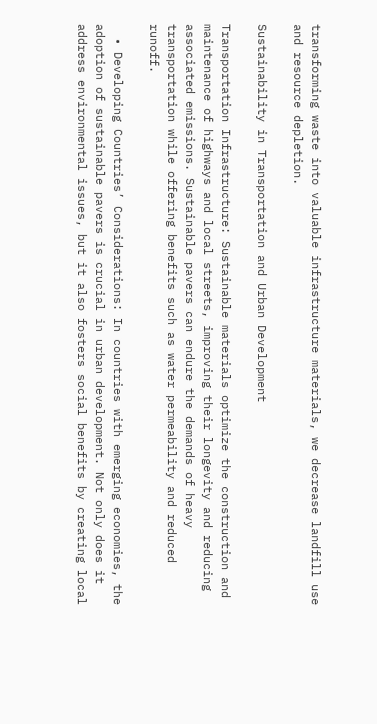transforming waste into valuable infrastructure materials, we decrease landfill use and resource depletion.

Sustainability in Transportation and Urban Development

Transportation Infrastructure: Sustainable materials optimize the construction and maintenance of highways and local streets, improving their longevity and reducing associated emissions. Sustainable pavers can endure the demands of heavy transportation while offering benefits such as water permeability and reduced runoff.

  • Developing Countries’ Considerations: In countries with emerging economies, the adoption of sustainable pavers is crucial in urban development. Not only does it address environmental issues, but it also fosters social benefits by creating local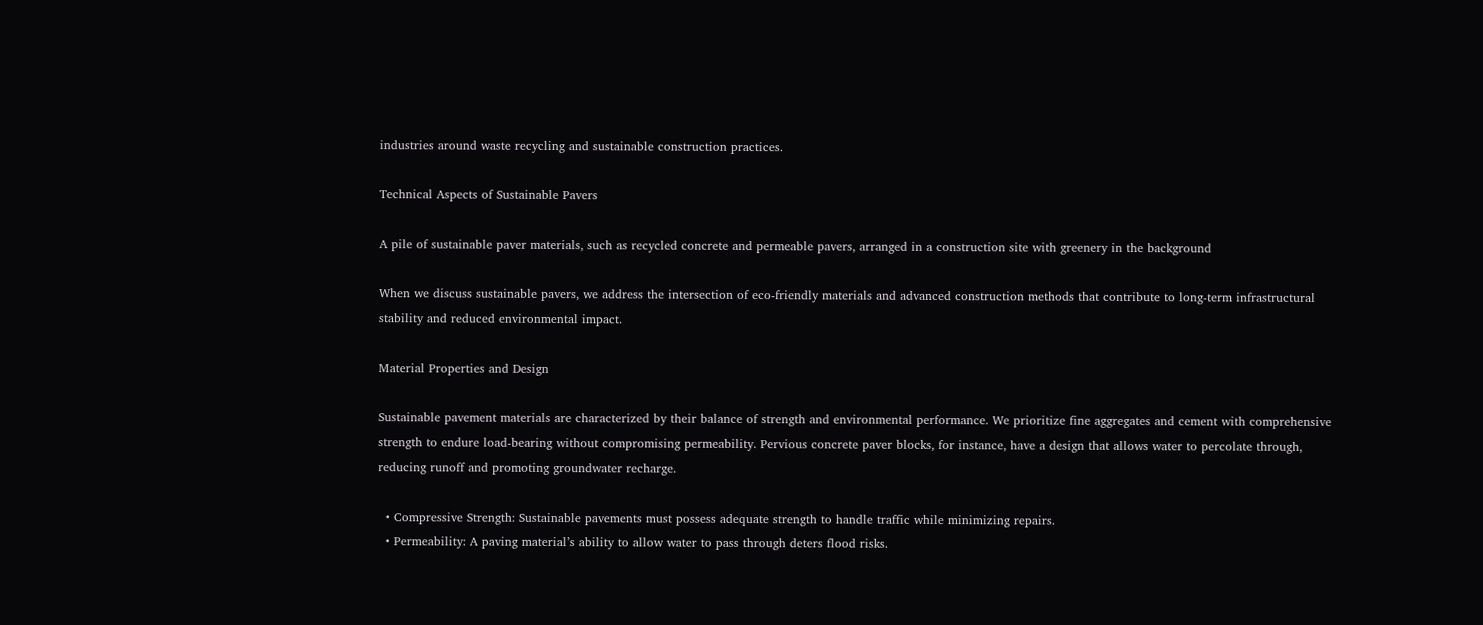industries around waste recycling and sustainable construction practices.

Technical Aspects of Sustainable Pavers

A pile of sustainable paver materials, such as recycled concrete and permeable pavers, arranged in a construction site with greenery in the background

When we discuss sustainable pavers, we address the intersection of eco-friendly materials and advanced construction methods that contribute to long-term infrastructural stability and reduced environmental impact.

Material Properties and Design

Sustainable pavement materials are characterized by their balance of strength and environmental performance. We prioritize fine aggregates and cement with comprehensive strength to endure load-bearing without compromising permeability. Pervious concrete paver blocks, for instance, have a design that allows water to percolate through, reducing runoff and promoting groundwater recharge.

  • Compressive Strength: Sustainable pavements must possess adequate strength to handle traffic while minimizing repairs.
  • Permeability: A paving material’s ability to allow water to pass through deters flood risks.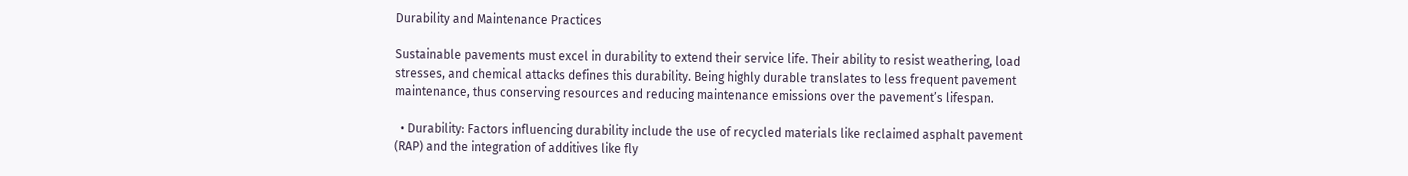Durability and Maintenance Practices

Sustainable pavements must excel in durability to extend their service life. Their ability to resist weathering, load stresses, and chemical attacks defines this durability. Being highly durable translates to less frequent pavement maintenance, thus conserving resources and reducing maintenance emissions over the pavement’s lifespan.

  • Durability: Factors influencing durability include the use of recycled materials like reclaimed asphalt pavement (RAP) and the integration of additives like fly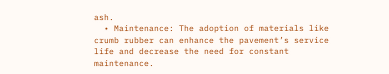ash.
  • Maintenance: The adoption of materials like crumb rubber can enhance the pavement’s service life and decrease the need for constant maintenance.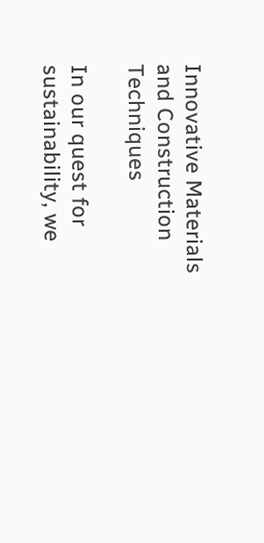Innovative Materials and Construction Techniques

In our quest for sustainability, we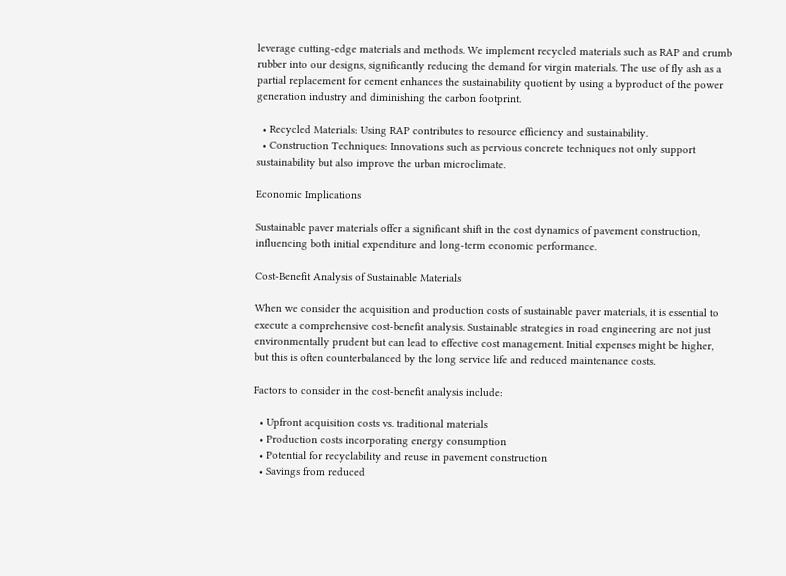leverage cutting-edge materials and methods. We implement recycled materials such as RAP and crumb rubber into our designs, significantly reducing the demand for virgin materials. The use of fly ash as a partial replacement for cement enhances the sustainability quotient by using a byproduct of the power generation industry and diminishing the carbon footprint.

  • Recycled Materials: Using RAP contributes to resource efficiency and sustainability.
  • Construction Techniques: Innovations such as pervious concrete techniques not only support sustainability but also improve the urban microclimate.

Economic Implications

Sustainable paver materials offer a significant shift in the cost dynamics of pavement construction, influencing both initial expenditure and long-term economic performance.

Cost-Benefit Analysis of Sustainable Materials

When we consider the acquisition and production costs of sustainable paver materials, it is essential to execute a comprehensive cost-benefit analysis. Sustainable strategies in road engineering are not just environmentally prudent but can lead to effective cost management. Initial expenses might be higher, but this is often counterbalanced by the long service life and reduced maintenance costs.

Factors to consider in the cost-benefit analysis include:

  • Upfront acquisition costs vs. traditional materials
  • Production costs incorporating energy consumption
  • Potential for recyclability and reuse in pavement construction
  • Savings from reduced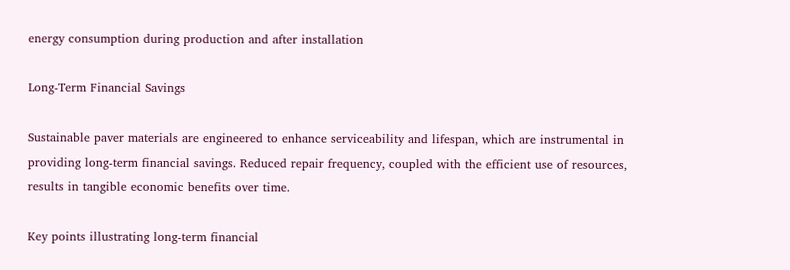energy consumption during production and after installation

Long-Term Financial Savings

Sustainable paver materials are engineered to enhance serviceability and lifespan, which are instrumental in providing long-term financial savings. Reduced repair frequency, coupled with the efficient use of resources, results in tangible economic benefits over time.

Key points illustrating long-term financial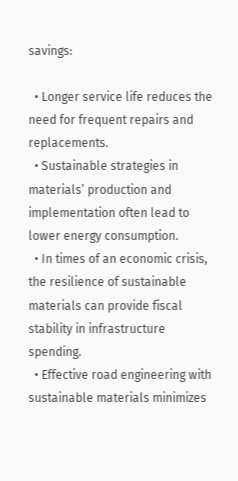savings:

  • Longer service life reduces the need for frequent repairs and replacements.
  • Sustainable strategies in materials’ production and implementation often lead to lower energy consumption.
  • In times of an economic crisis, the resilience of sustainable materials can provide fiscal stability in infrastructure spending.
  • Effective road engineering with sustainable materials minimizes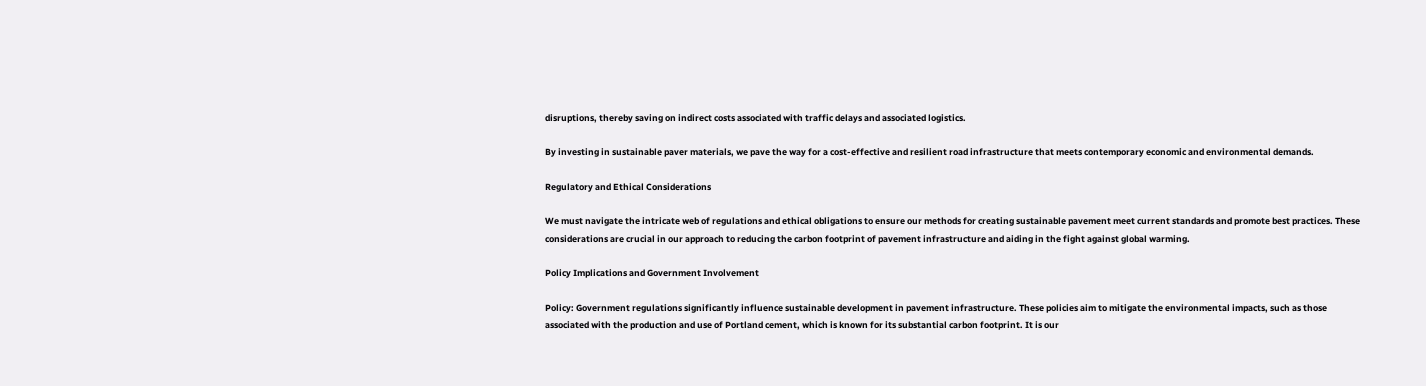disruptions, thereby saving on indirect costs associated with traffic delays and associated logistics.

By investing in sustainable paver materials, we pave the way for a cost-effective and resilient road infrastructure that meets contemporary economic and environmental demands.

Regulatory and Ethical Considerations

We must navigate the intricate web of regulations and ethical obligations to ensure our methods for creating sustainable pavement meet current standards and promote best practices. These considerations are crucial in our approach to reducing the carbon footprint of pavement infrastructure and aiding in the fight against global warming.

Policy Implications and Government Involvement

Policy: Government regulations significantly influence sustainable development in pavement infrastructure. These policies aim to mitigate the environmental impacts, such as those associated with the production and use of Portland cement, which is known for its substantial carbon footprint. It is our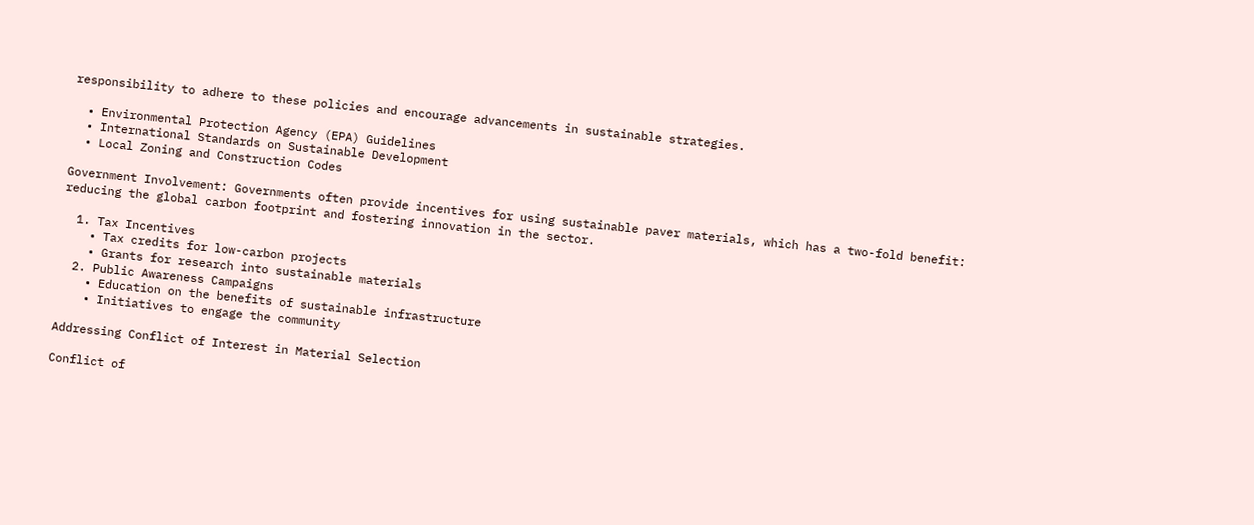responsibility to adhere to these policies and encourage advancements in sustainable strategies.

  • Environmental Protection Agency (EPA) Guidelines
  • International Standards on Sustainable Development
  • Local Zoning and Construction Codes

Government Involvement: Governments often provide incentives for using sustainable paver materials, which has a two-fold benefit: reducing the global carbon footprint and fostering innovation in the sector.

  1. Tax Incentives
    • Tax credits for low-carbon projects
    • Grants for research into sustainable materials
  2. Public Awareness Campaigns
    • Education on the benefits of sustainable infrastructure
    • Initiatives to engage the community

Addressing Conflict of Interest in Material Selection

Conflict of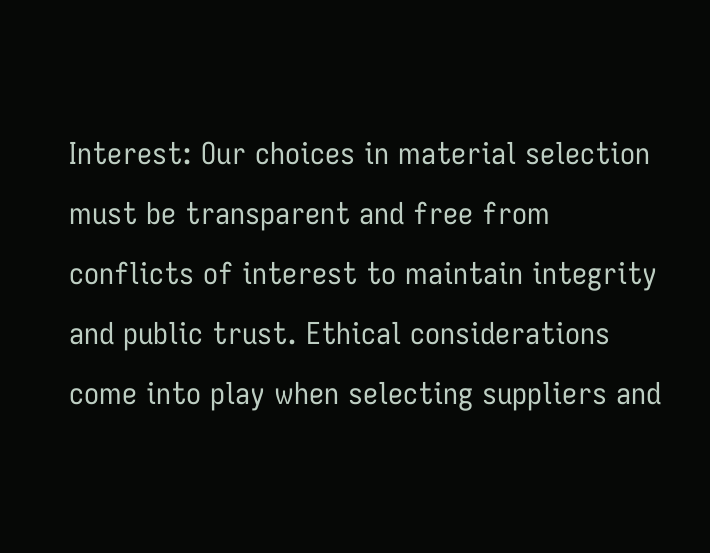Interest: Our choices in material selection must be transparent and free from conflicts of interest to maintain integrity and public trust. Ethical considerations come into play when selecting suppliers and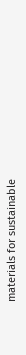materials for sustainable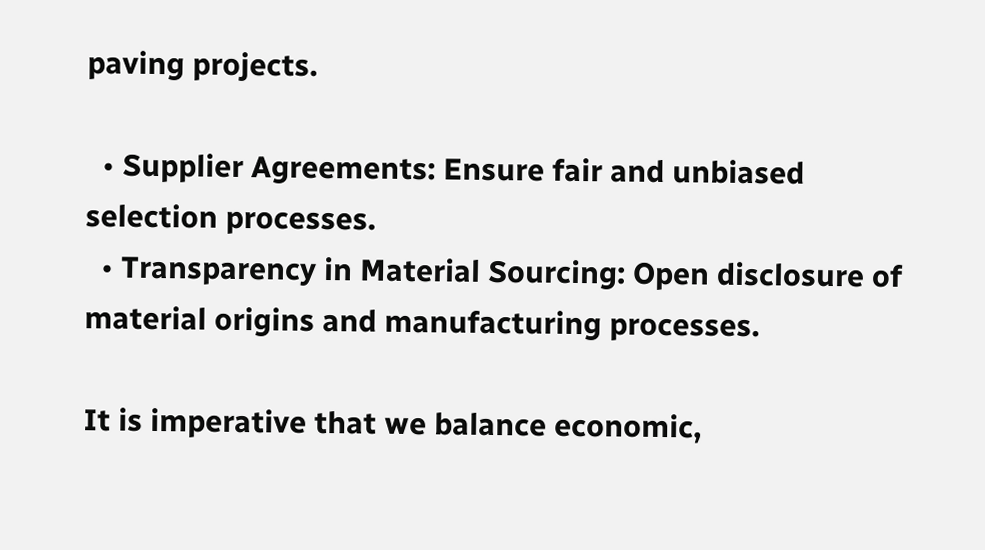paving projects.

  • Supplier Agreements: Ensure fair and unbiased selection processes.
  • Transparency in Material Sourcing: Open disclosure of material origins and manufacturing processes.

It is imperative that we balance economic,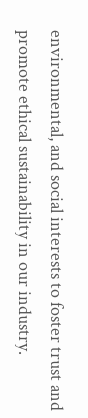environmental, and social interests to foster trust and promote ethical sustainability in our industry.